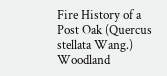Fire History of a Post Oak (Quercus stellata Wang.) Woodland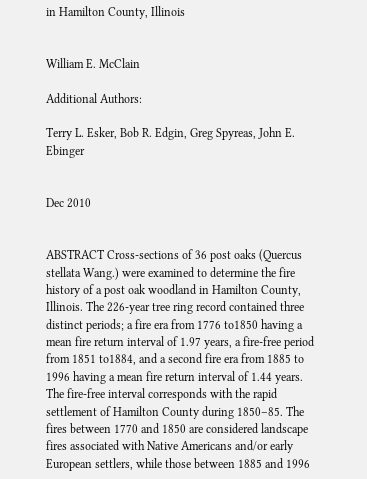in Hamilton County, Illinois


William E. McClain

Additional Authors:

Terry L. Esker, Bob R. Edgin, Greg Spyreas, John E. Ebinger


Dec 2010


ABSTRACT Cross-sections of 36 post oaks (Quercus stellata Wang.) were examined to determine the fire history of a post oak woodland in Hamilton County, Illinois. The 226-year tree ring record contained three distinct periods; a fire era from 1776 to1850 having a mean fire return interval of 1.97 years, a fire-free period from 1851 to1884, and a second fire era from 1885 to 1996 having a mean fire return interval of 1.44 years. The fire-free interval corresponds with the rapid settlement of Hamilton County during 1850–85. The fires between 1770 and 1850 are considered landscape fires associated with Native Americans and/or early European settlers, while those between 1885 and 1996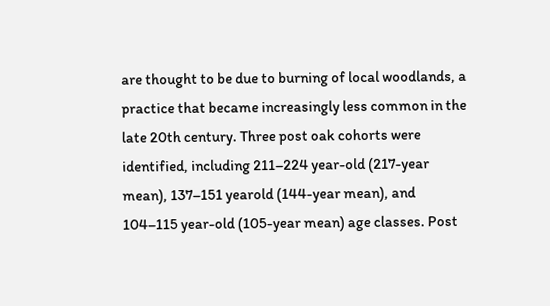are thought to be due to burning of local woodlands, a practice that became increasingly less common in the late 20th century. Three post oak cohorts were identified, including 211–224 year-old (217-year mean), 137–151 yearold (144-year mean), and 104–115 year-old (105-year mean) age classes. Post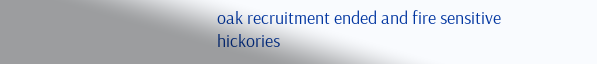oak recruitment ended and fire sensitive hickories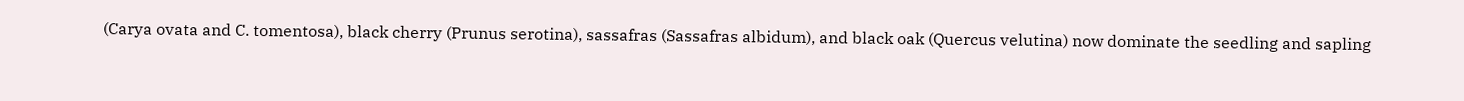(Carya ovata and C. tomentosa), black cherry (Prunus serotina), sassafras (Sassafras albidum), and black oak (Quercus velutina) now dominate the seedling and sapling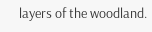layers of the woodland.